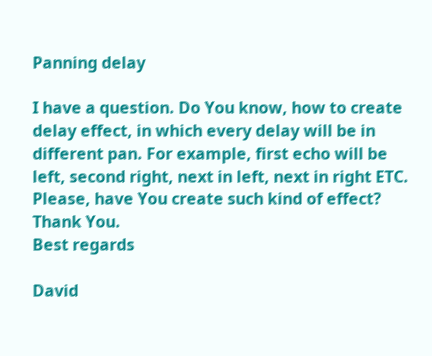Panning delay

I have a question. Do You know, how to create delay effect, in which every delay will be in different pan. For example, first echo will be left, second right, next in left, next in right ETC.
Please, have You create such kind of effect?
Thank You.
Best regards

David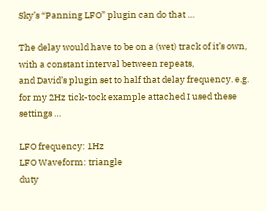Sky’s “Panning LFO” plugin can do that …

The delay would have to be on a (wet) track of it’s own, with a constant interval between repeats,
and David’s plugin set to half that delay frequency. e.g. for my 2Hz tick-tock example attached I used these settings …

LFO frequency: 1Hz
LFO Waveform: triangle
duty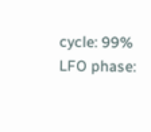cycle: 99%
LFO phase: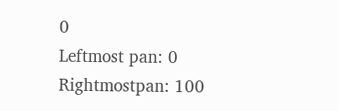0
Leftmost pan: 0
Rightmostpan: 100